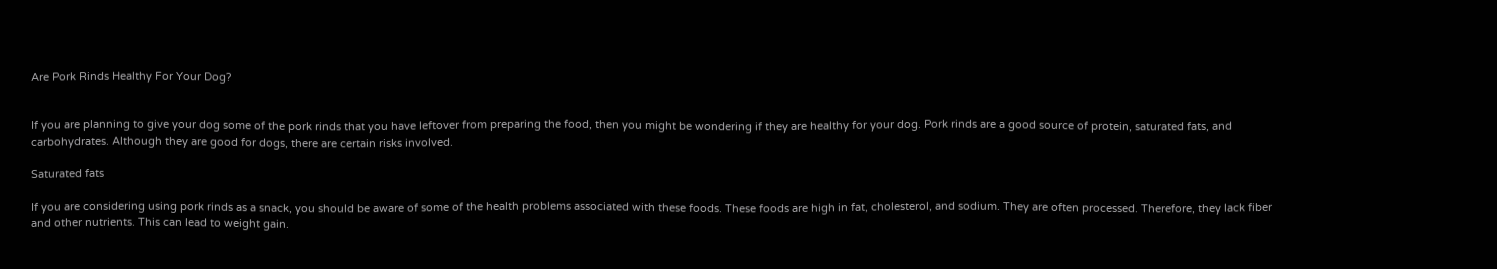Are Pork Rinds Healthy For Your Dog?


If you are planning to give your dog some of the pork rinds that you have leftover from preparing the food, then you might be wondering if they are healthy for your dog. Pork rinds are a good source of protein, saturated fats, and carbohydrates. Although they are good for dogs, there are certain risks involved.

Saturated fats

If you are considering using pork rinds as a snack, you should be aware of some of the health problems associated with these foods. These foods are high in fat, cholesterol, and sodium. They are often processed. Therefore, they lack fiber and other nutrients. This can lead to weight gain.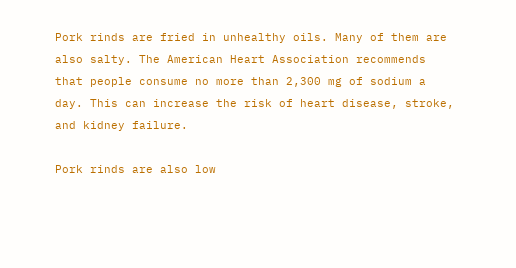Pork rinds are fried in unhealthy oils. Many of them are also salty. The American Heart Association recommends that people consume no more than 2,300 mg of sodium a day. This can increase the risk of heart disease, stroke, and kidney failure.

Pork rinds are also low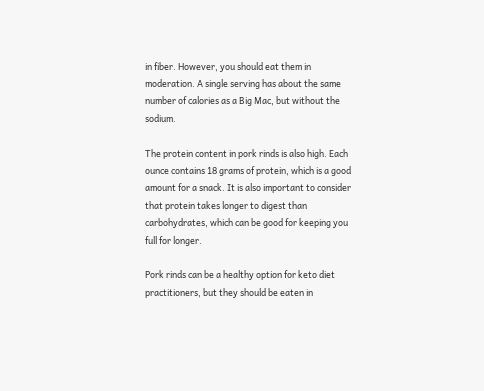in fiber. However, you should eat them in moderation. A single serving has about the same number of calories as a Big Mac, but without the sodium.

The protein content in pork rinds is also high. Each ounce contains 18 grams of protein, which is a good amount for a snack. It is also important to consider that protein takes longer to digest than carbohydrates, which can be good for keeping you full for longer.

Pork rinds can be a healthy option for keto diet practitioners, but they should be eaten in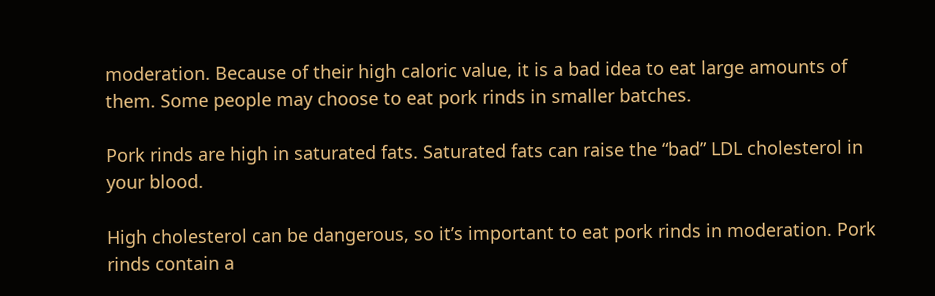moderation. Because of their high caloric value, it is a bad idea to eat large amounts of them. Some people may choose to eat pork rinds in smaller batches.

Pork rinds are high in saturated fats. Saturated fats can raise the “bad” LDL cholesterol in your blood.

High cholesterol can be dangerous, so it’s important to eat pork rinds in moderation. Pork rinds contain a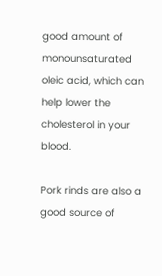good amount of monounsaturated oleic acid, which can help lower the cholesterol in your blood.

Pork rinds are also a good source of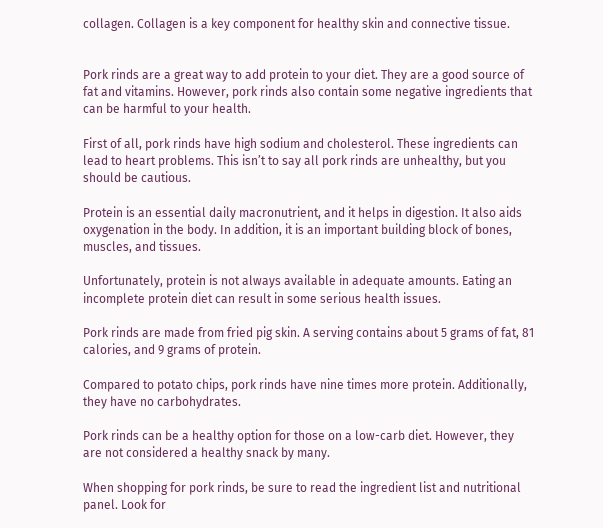collagen. Collagen is a key component for healthy skin and connective tissue.


Pork rinds are a great way to add protein to your diet. They are a good source of fat and vitamins. However, pork rinds also contain some negative ingredients that can be harmful to your health.

First of all, pork rinds have high sodium and cholesterol. These ingredients can lead to heart problems. This isn’t to say all pork rinds are unhealthy, but you should be cautious.

Protein is an essential daily macronutrient, and it helps in digestion. It also aids oxygenation in the body. In addition, it is an important building block of bones, muscles, and tissues.

Unfortunately, protein is not always available in adequate amounts. Eating an incomplete protein diet can result in some serious health issues.

Pork rinds are made from fried pig skin. A serving contains about 5 grams of fat, 81 calories, and 9 grams of protein.

Compared to potato chips, pork rinds have nine times more protein. Additionally, they have no carbohydrates.

Pork rinds can be a healthy option for those on a low-carb diet. However, they are not considered a healthy snack by many.

When shopping for pork rinds, be sure to read the ingredient list and nutritional panel. Look for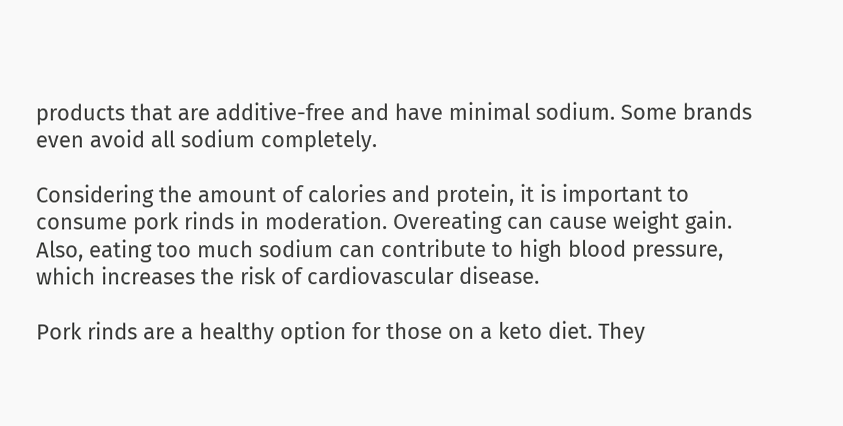products that are additive-free and have minimal sodium. Some brands even avoid all sodium completely.

Considering the amount of calories and protein, it is important to consume pork rinds in moderation. Overeating can cause weight gain. Also, eating too much sodium can contribute to high blood pressure, which increases the risk of cardiovascular disease.

Pork rinds are a healthy option for those on a keto diet. They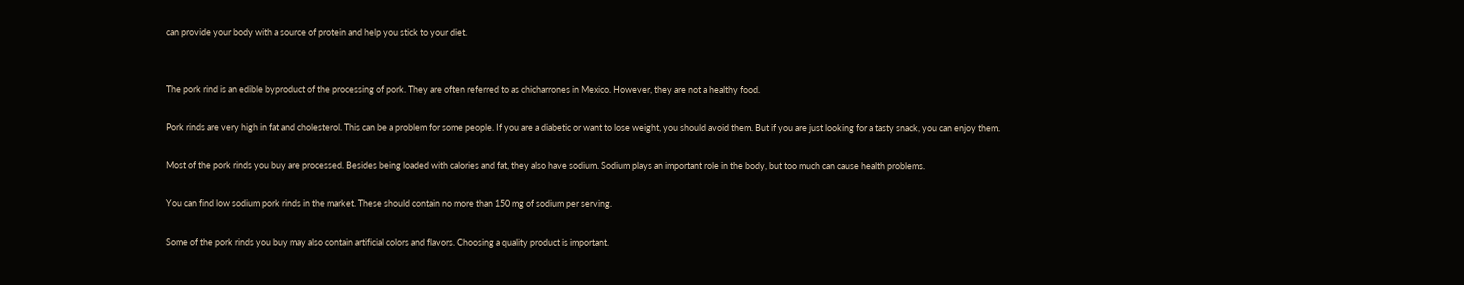can provide your body with a source of protein and help you stick to your diet.


The pork rind is an edible byproduct of the processing of pork. They are often referred to as chicharrones in Mexico. However, they are not a healthy food.

Pork rinds are very high in fat and cholesterol. This can be a problem for some people. If you are a diabetic or want to lose weight, you should avoid them. But if you are just looking for a tasty snack, you can enjoy them.

Most of the pork rinds you buy are processed. Besides being loaded with calories and fat, they also have sodium. Sodium plays an important role in the body, but too much can cause health problems.

You can find low sodium pork rinds in the market. These should contain no more than 150 mg of sodium per serving.

Some of the pork rinds you buy may also contain artificial colors and flavors. Choosing a quality product is important.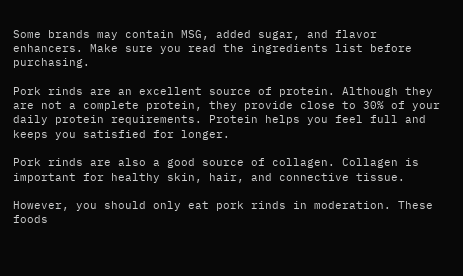Some brands may contain MSG, added sugar, and flavor enhancers. Make sure you read the ingredients list before purchasing.

Pork rinds are an excellent source of protein. Although they are not a complete protein, they provide close to 30% of your daily protein requirements. Protein helps you feel full and keeps you satisfied for longer.

Pork rinds are also a good source of collagen. Collagen is important for healthy skin, hair, and connective tissue.

However, you should only eat pork rinds in moderation. These foods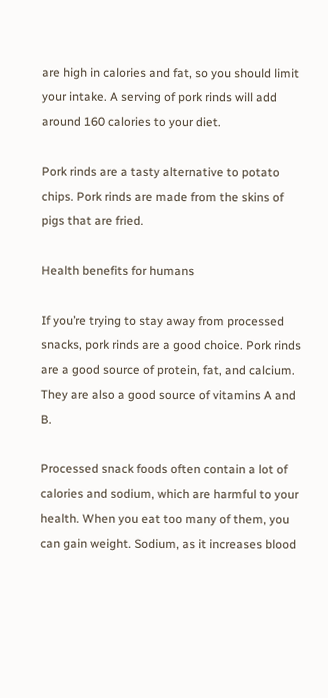are high in calories and fat, so you should limit your intake. A serving of pork rinds will add around 160 calories to your diet.

Pork rinds are a tasty alternative to potato chips. Pork rinds are made from the skins of pigs that are fried.

Health benefits for humans

If you’re trying to stay away from processed snacks, pork rinds are a good choice. Pork rinds are a good source of protein, fat, and calcium. They are also a good source of vitamins A and B.

Processed snack foods often contain a lot of calories and sodium, which are harmful to your health. When you eat too many of them, you can gain weight. Sodium, as it increases blood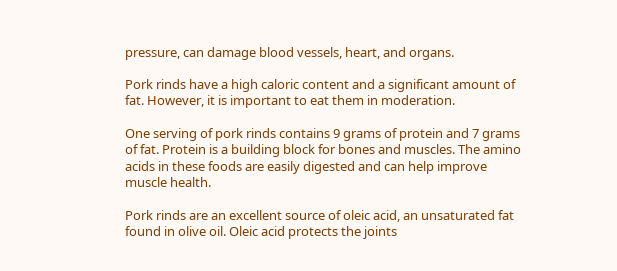pressure, can damage blood vessels, heart, and organs.

Pork rinds have a high caloric content and a significant amount of fat. However, it is important to eat them in moderation.

One serving of pork rinds contains 9 grams of protein and 7 grams of fat. Protein is a building block for bones and muscles. The amino acids in these foods are easily digested and can help improve muscle health.

Pork rinds are an excellent source of oleic acid, an unsaturated fat found in olive oil. Oleic acid protects the joints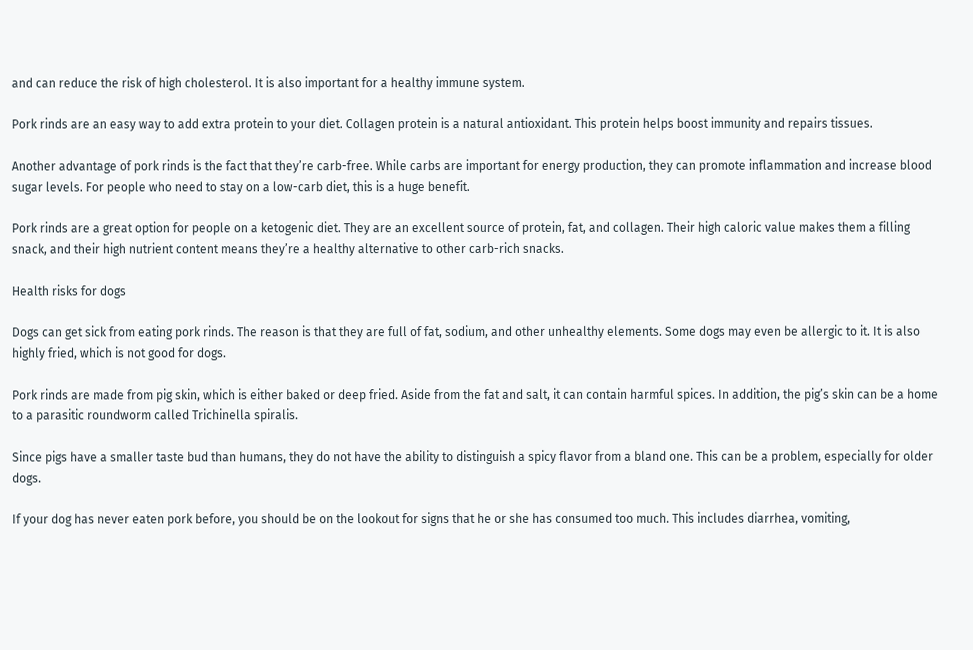and can reduce the risk of high cholesterol. It is also important for a healthy immune system.

Pork rinds are an easy way to add extra protein to your diet. Collagen protein is a natural antioxidant. This protein helps boost immunity and repairs tissues.

Another advantage of pork rinds is the fact that they’re carb-free. While carbs are important for energy production, they can promote inflammation and increase blood sugar levels. For people who need to stay on a low-carb diet, this is a huge benefit.

Pork rinds are a great option for people on a ketogenic diet. They are an excellent source of protein, fat, and collagen. Their high caloric value makes them a filling snack, and their high nutrient content means they’re a healthy alternative to other carb-rich snacks.

Health risks for dogs

Dogs can get sick from eating pork rinds. The reason is that they are full of fat, sodium, and other unhealthy elements. Some dogs may even be allergic to it. It is also highly fried, which is not good for dogs.

Pork rinds are made from pig skin, which is either baked or deep fried. Aside from the fat and salt, it can contain harmful spices. In addition, the pig’s skin can be a home to a parasitic roundworm called Trichinella spiralis.

Since pigs have a smaller taste bud than humans, they do not have the ability to distinguish a spicy flavor from a bland one. This can be a problem, especially for older dogs.

If your dog has never eaten pork before, you should be on the lookout for signs that he or she has consumed too much. This includes diarrhea, vomiting,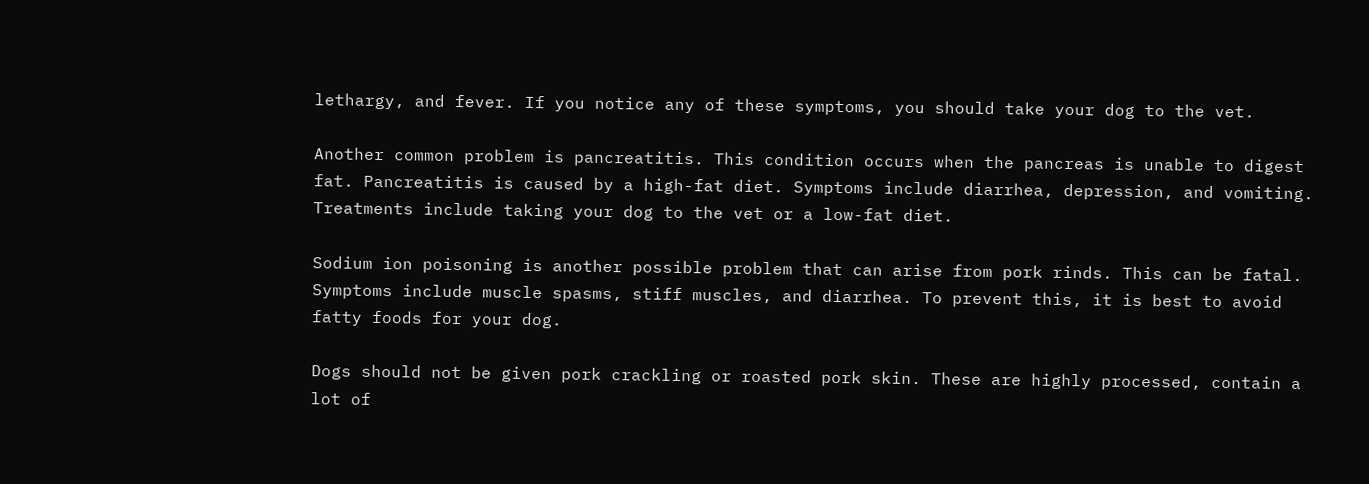lethargy, and fever. If you notice any of these symptoms, you should take your dog to the vet.

Another common problem is pancreatitis. This condition occurs when the pancreas is unable to digest fat. Pancreatitis is caused by a high-fat diet. Symptoms include diarrhea, depression, and vomiting. Treatments include taking your dog to the vet or a low-fat diet.

Sodium ion poisoning is another possible problem that can arise from pork rinds. This can be fatal. Symptoms include muscle spasms, stiff muscles, and diarrhea. To prevent this, it is best to avoid fatty foods for your dog.

Dogs should not be given pork crackling or roasted pork skin. These are highly processed, contain a lot of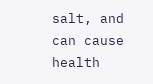salt, and can cause health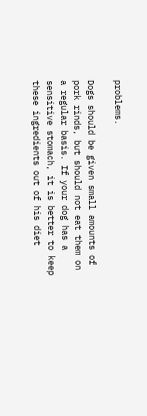problems.

Dogs should be given small amounts of pork rinds, but should not eat them on a regular basis. If your dog has a sensitive stomach, it is better to keep these ingredients out of his diet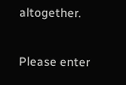altogether.


Please enter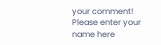your comment!
Please enter your name here